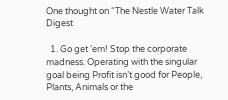One thought on “The Nestle Water Talk Digest

  1. Go get ’em! Stop the corporate madness. Operating with the singular goal being Profit isn’t good for People, Plants, Animals or the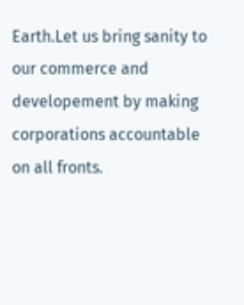Earth.Let us bring sanity to our commerce and developement by making corporations accountable on all fronts.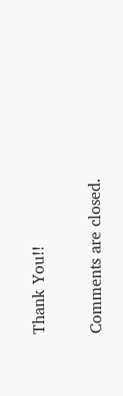Thank You!!

Comments are closed.